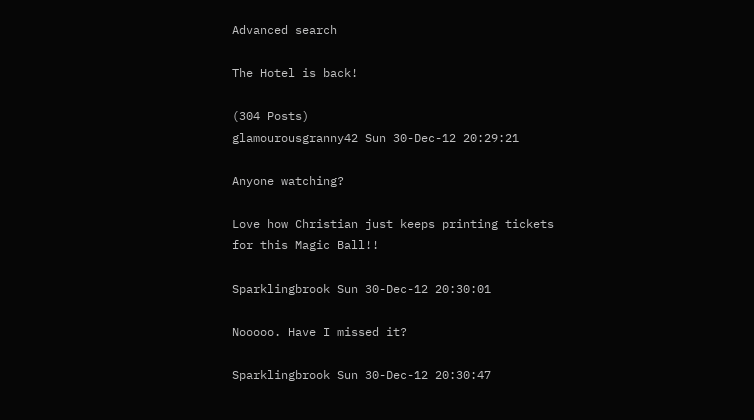Advanced search

The Hotel is back!

(304 Posts)
glamourousgranny42 Sun 30-Dec-12 20:29:21

Anyone watching?

Love how Christian just keeps printing tickets for this Magic Ball!!

Sparklingbrook Sun 30-Dec-12 20:30:01

Nooooo. Have I missed it?

Sparklingbrook Sun 30-Dec-12 20:30:47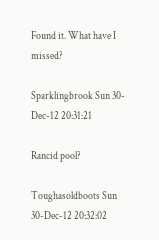Found it. What have I missed?

Sparklingbrook Sun 30-Dec-12 20:31:21

Rancid pool?

Toughasoldboots Sun 30-Dec-12 20:32:02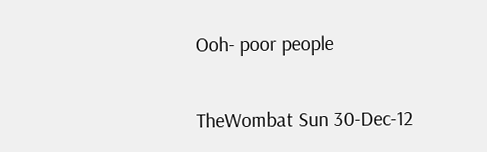Ooh- poor people

TheWombat Sun 30-Dec-12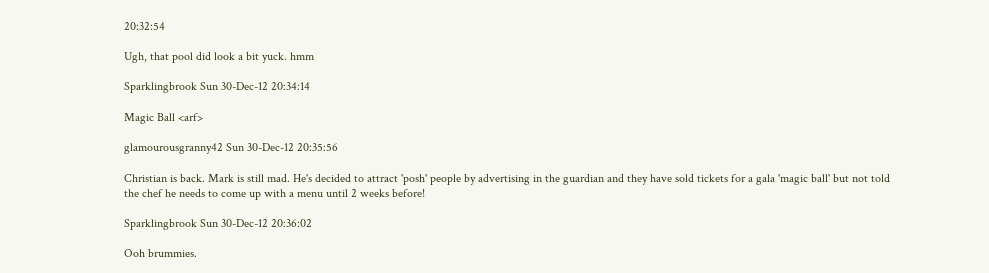20:32:54

Ugh, that pool did look a bit yuck. hmm

Sparklingbrook Sun 30-Dec-12 20:34:14

Magic Ball <arf>

glamourousgranny42 Sun 30-Dec-12 20:35:56

Christian is back. Mark is still mad. He's decided to attract 'posh' people by advertising in the guardian and they have sold tickets for a gala 'magic ball' but not told the chef he needs to come up with a menu until 2 weeks before!

Sparklingbrook Sun 30-Dec-12 20:36:02

Ooh brummies.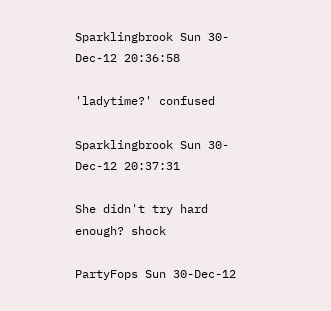Sparklingbrook Sun 30-Dec-12 20:36:58

'ladytime?' confused

Sparklingbrook Sun 30-Dec-12 20:37:31

She didn't try hard enough? shock

PartyFops Sun 30-Dec-12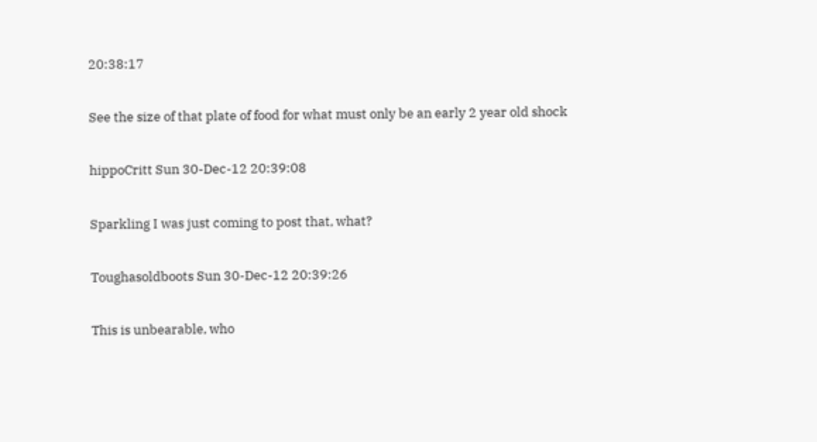20:38:17

See the size of that plate of food for what must only be an early 2 year old shock

hippoCritt Sun 30-Dec-12 20:39:08

Sparkling I was just coming to post that, what?

Toughasoldboots Sun 30-Dec-12 20:39:26

This is unbearable, who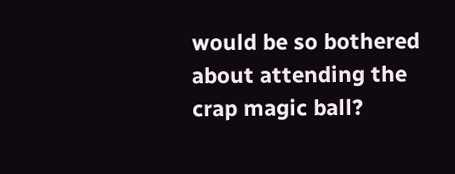would be so bothered about attending the crap magic ball?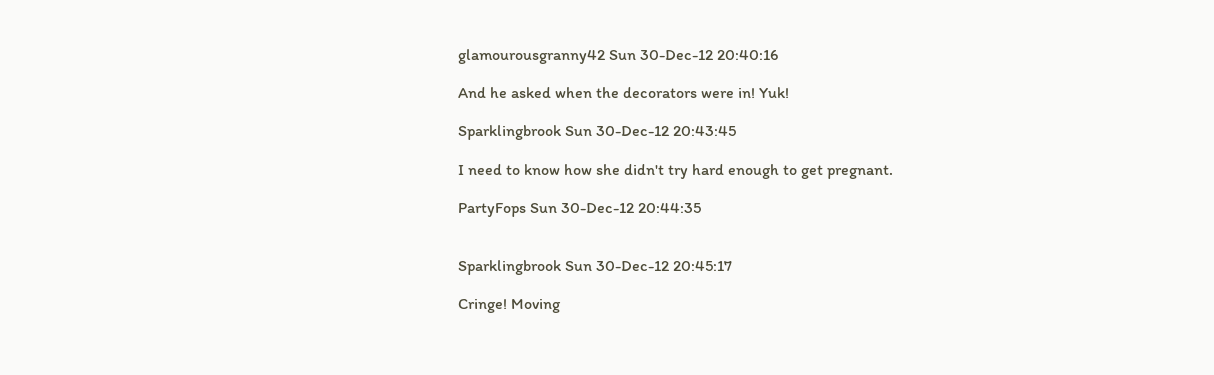glamourousgranny42 Sun 30-Dec-12 20:40:16

And he asked when the decorators were in! Yuk!

Sparklingbrook Sun 30-Dec-12 20:43:45

I need to know how she didn't try hard enough to get pregnant.

PartyFops Sun 30-Dec-12 20:44:35


Sparklingbrook Sun 30-Dec-12 20:45:17

Cringe! Moving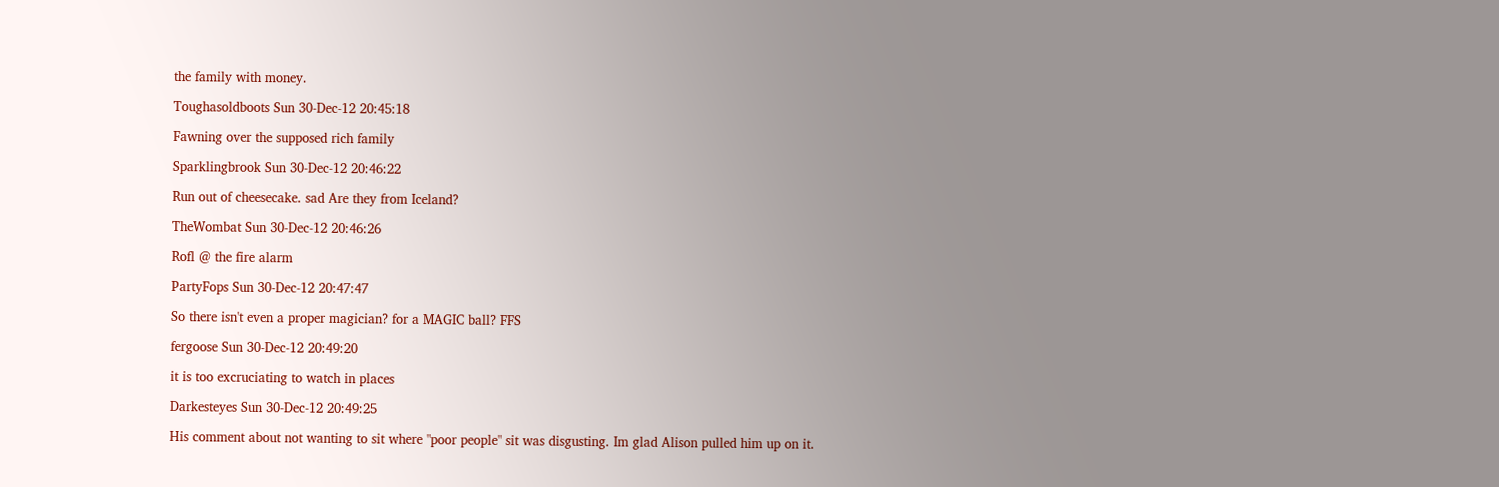the family with money.

Toughasoldboots Sun 30-Dec-12 20:45:18

Fawning over the supposed rich family

Sparklingbrook Sun 30-Dec-12 20:46:22

Run out of cheesecake. sad Are they from Iceland?

TheWombat Sun 30-Dec-12 20:46:26

Rofl @ the fire alarm

PartyFops Sun 30-Dec-12 20:47:47

So there isn't even a proper magician? for a MAGIC ball? FFS

fergoose Sun 30-Dec-12 20:49:20

it is too excruciating to watch in places

Darkesteyes Sun 30-Dec-12 20:49:25

His comment about not wanting to sit where "poor people" sit was disgusting. Im glad Alison pulled him up on it.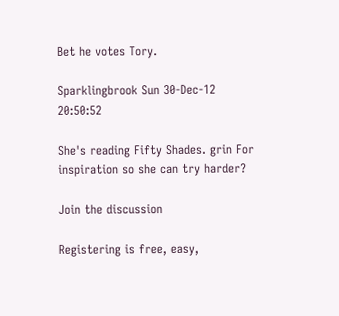Bet he votes Tory.

Sparklingbrook Sun 30-Dec-12 20:50:52

She's reading Fifty Shades. grin For inspiration so she can try harder?

Join the discussion

Registering is free, easy,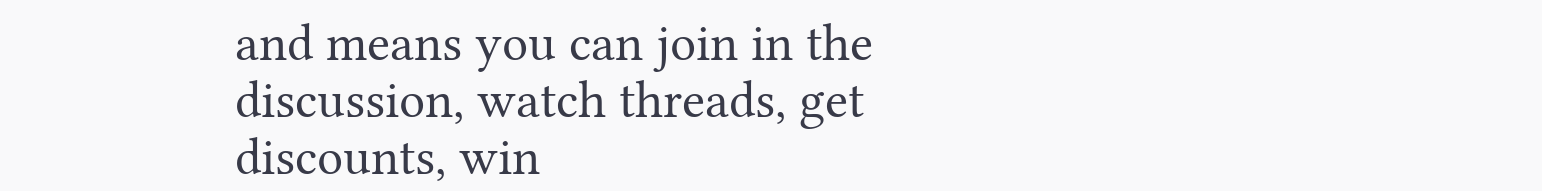and means you can join in the discussion, watch threads, get discounts, win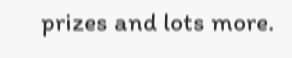prizes and lots more.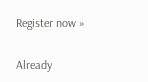Register now »

Already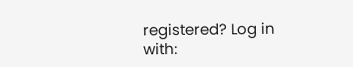registered? Log in with: